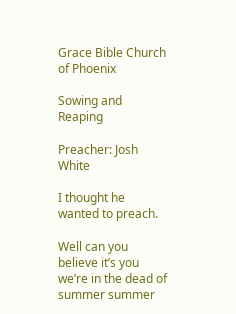Grace Bible Church of Phoenix

Sowing and Reaping

Preacher: Josh White

I thought he wanted to preach.

Well can you believe it’s you we’re in the dead of summer summer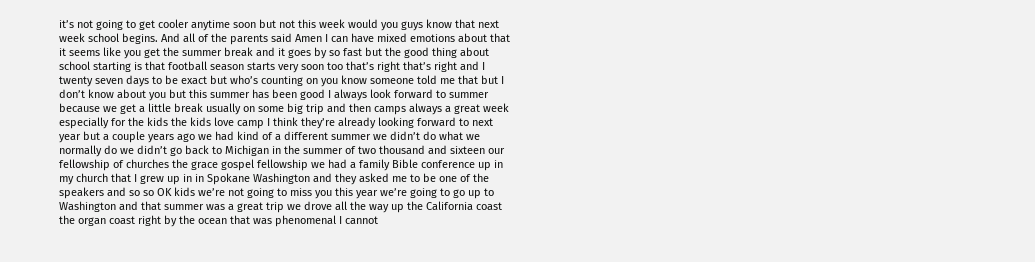it’s not going to get cooler anytime soon but not this week would you guys know that next week school begins. And all of the parents said Amen I can have mixed emotions about that it seems like you get the summer break and it goes by so fast but the good thing about school starting is that football season starts very soon too that’s right that’s right and I twenty seven days to be exact but who’s counting on you know someone told me that but I don’t know about you but this summer has been good I always look forward to summer because we get a little break usually on some big trip and then camps always a great week especially for the kids the kids love camp I think they’re already looking forward to next year but a couple years ago we had kind of a different summer we didn’t do what we normally do we didn’t go back to Michigan in the summer of two thousand and sixteen our fellowship of churches the grace gospel fellowship we had a family Bible conference up in my church that I grew up in in Spokane Washington and they asked me to be one of the speakers and so so OK kids we’re not going to miss you this year we’re going to go up to Washington and that summer was a great trip we drove all the way up the California coast the organ coast right by the ocean that was phenomenal I cannot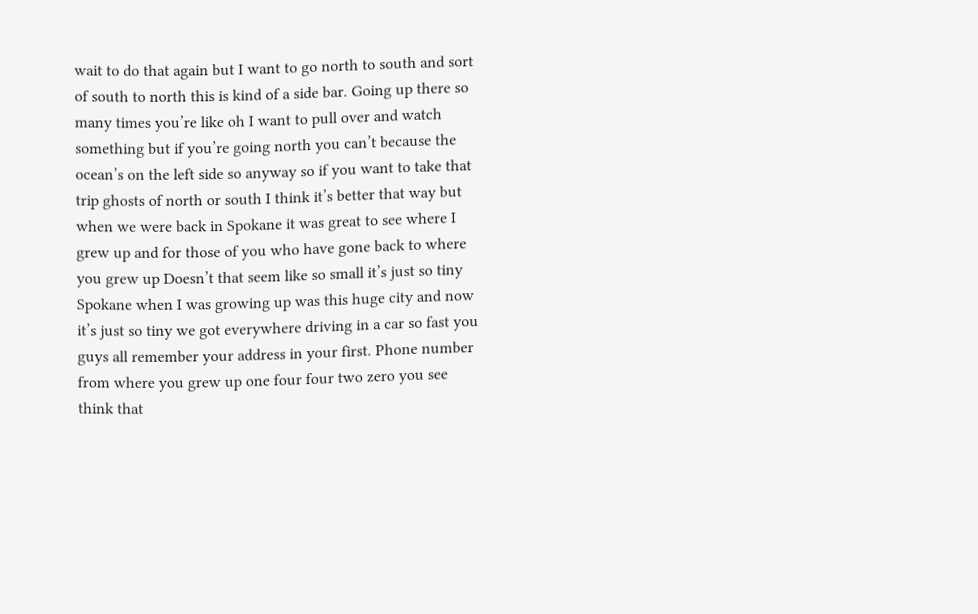wait to do that again but I want to go north to south and sort of south to north this is kind of a side bar. Going up there so many times you’re like oh I want to pull over and watch something but if you’re going north you can’t because the ocean’s on the left side so anyway so if you want to take that trip ghosts of north or south I think it’s better that way but when we were back in Spokane it was great to see where I grew up and for those of you who have gone back to where you grew up Doesn’t that seem like so small it’s just so tiny Spokane when I was growing up was this huge city and now it’s just so tiny we got everywhere driving in a car so fast you guys all remember your address in your first. Phone number from where you grew up one four four two zero you see think that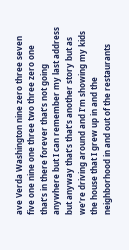ave Verda Washington nine zero three seven five one nine one three two three zero one that’s in there forever that’s not going anywhere but I can remember my last address but anyway that’s that’s another story but as we’re driving around and I’m showing my kids the house that I grew up in and the neighborhood in and out of the restaurants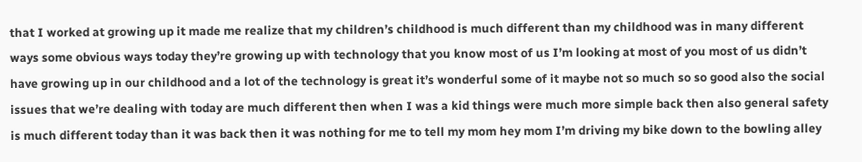that I worked at growing up it made me realize that my children’s childhood is much different than my childhood was in many different ways some obvious ways today they’re growing up with technology that you know most of us I’m looking at most of you most of us didn’t have growing up in our childhood and a lot of the technology is great it’s wonderful some of it maybe not so much so so good also the social issues that we’re dealing with today are much different then when I was a kid things were much more simple back then also general safety is much different today than it was back then it was nothing for me to tell my mom hey mom I’m driving my bike down to the bowling alley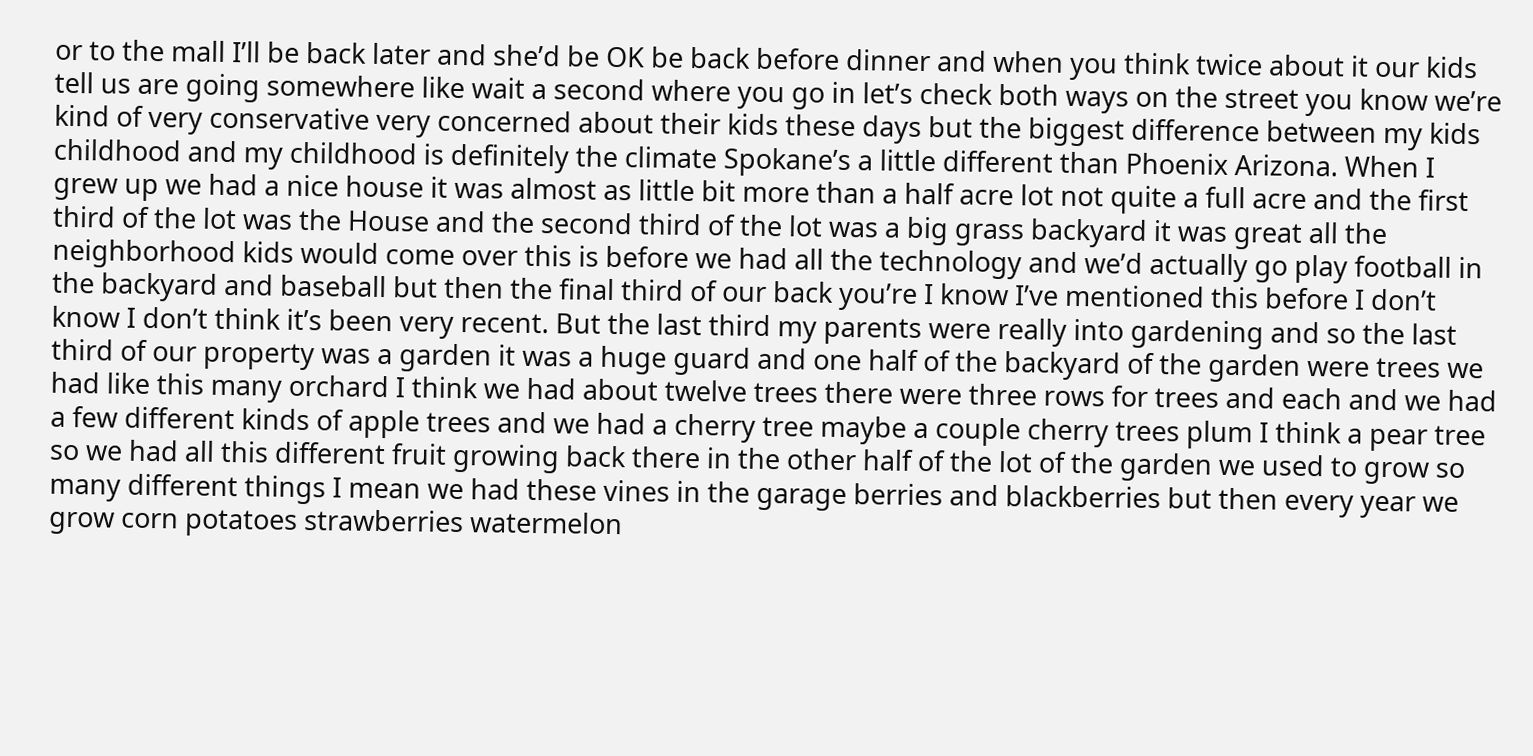or to the mall I’ll be back later and she’d be OK be back before dinner and when you think twice about it our kids tell us are going somewhere like wait a second where you go in let’s check both ways on the street you know we’re kind of very conservative very concerned about their kids these days but the biggest difference between my kids childhood and my childhood is definitely the climate Spokane’s a little different than Phoenix Arizona. When I grew up we had a nice house it was almost as little bit more than a half acre lot not quite a full acre and the first third of the lot was the House and the second third of the lot was a big grass backyard it was great all the neighborhood kids would come over this is before we had all the technology and we’d actually go play football in the backyard and baseball but then the final third of our back you’re I know I’ve mentioned this before I don’t know I don’t think it’s been very recent. But the last third my parents were really into gardening and so the last third of our property was a garden it was a huge guard and one half of the backyard of the garden were trees we had like this many orchard I think we had about twelve trees there were three rows for trees and each and we had a few different kinds of apple trees and we had a cherry tree maybe a couple cherry trees plum I think a pear tree so we had all this different fruit growing back there in the other half of the lot of the garden we used to grow so many different things I mean we had these vines in the garage berries and blackberries but then every year we grow corn potatoes strawberries watermelon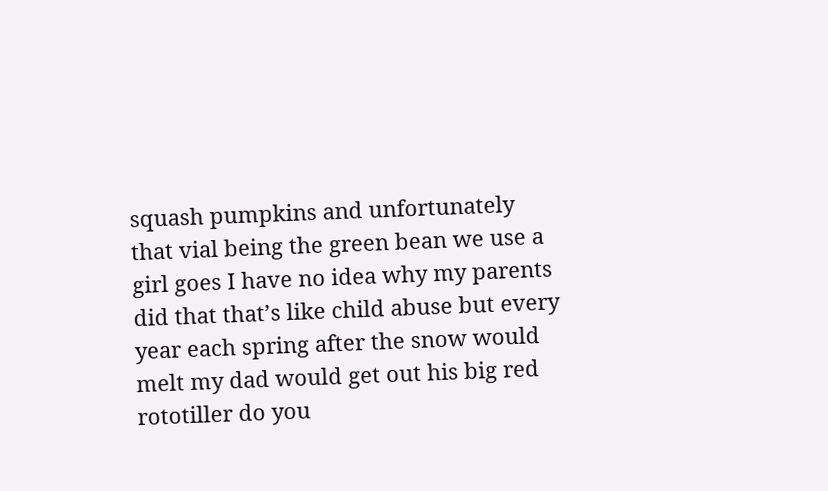squash pumpkins and unfortunately that vial being the green bean we use a girl goes I have no idea why my parents did that that’s like child abuse but every year each spring after the snow would melt my dad would get out his big red rototiller do you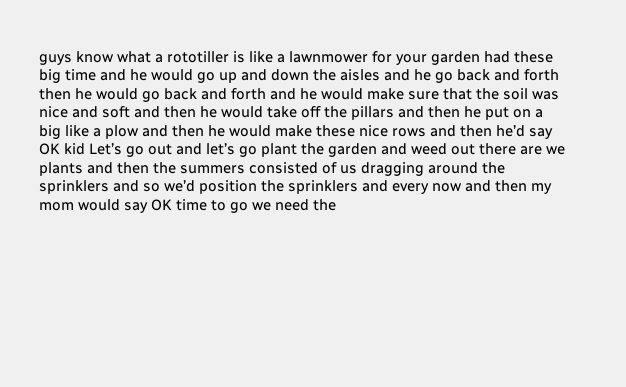guys know what a rototiller is like a lawnmower for your garden had these big time and he would go up and down the aisles and he go back and forth then he would go back and forth and he would make sure that the soil was nice and soft and then he would take off the pillars and then he put on a big like a plow and then he would make these nice rows and then he’d say OK kid Let’s go out and let’s go plant the garden and weed out there are we plants and then the summers consisted of us dragging around the sprinklers and so we’d position the sprinklers and every now and then my mom would say OK time to go we need the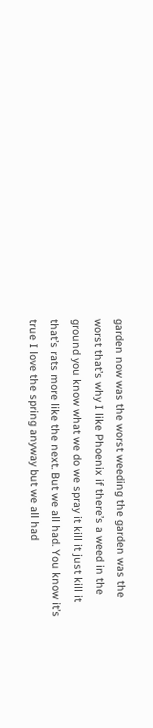garden now was the worst weeding the garden was the worst that’s why I like Phoenix if there’s a weed in the ground you know what we do we spray it kill it just kill it that’s rats more like the next. But we all had. You know it’s true I love the spring anyway but we all had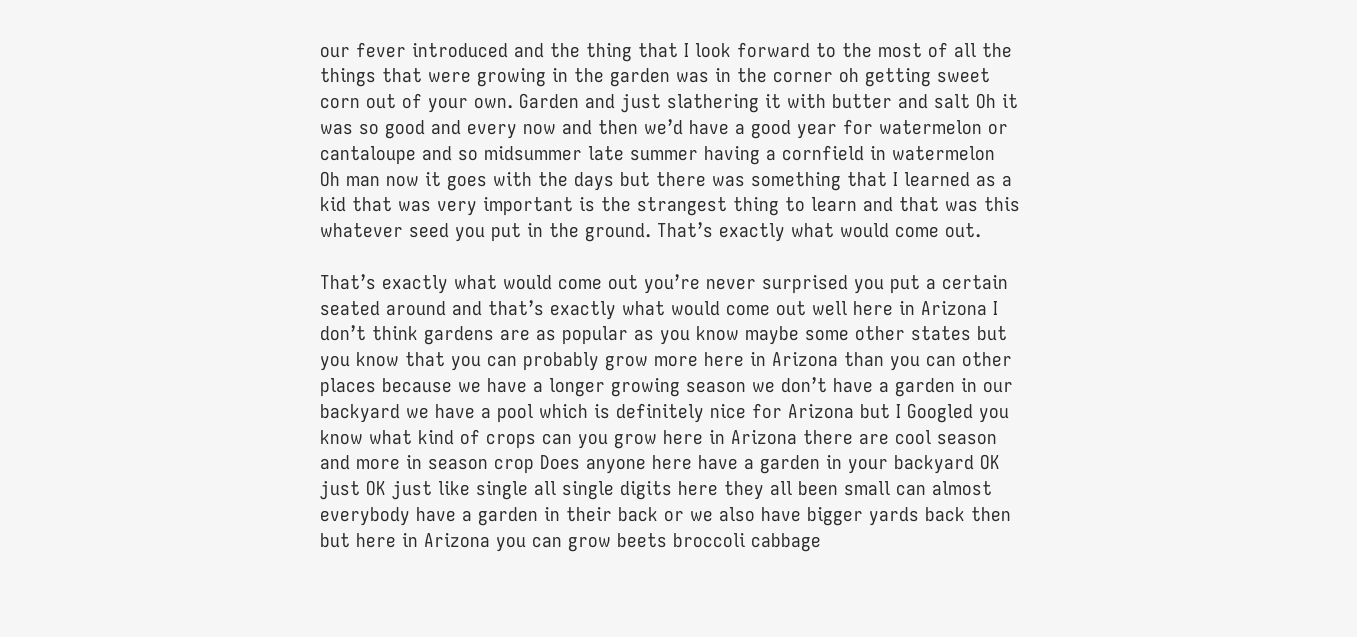our fever introduced and the thing that I look forward to the most of all the things that were growing in the garden was in the corner oh getting sweet corn out of your own. Garden and just slathering it with butter and salt Oh it was so good and every now and then we’d have a good year for watermelon or cantaloupe and so midsummer late summer having a cornfield in watermelon Oh man now it goes with the days but there was something that I learned as a kid that was very important is the strangest thing to learn and that was this whatever seed you put in the ground. That’s exactly what would come out.

That’s exactly what would come out you’re never surprised you put a certain seated around and that’s exactly what would come out well here in Arizona I don’t think gardens are as popular as you know maybe some other states but you know that you can probably grow more here in Arizona than you can other places because we have a longer growing season we don’t have a garden in our backyard we have a pool which is definitely nice for Arizona but I Googled you know what kind of crops can you grow here in Arizona there are cool season and more in season crop Does anyone here have a garden in your backyard OK just OK just like single all single digits here they all been small can almost everybody have a garden in their back or we also have bigger yards back then but here in Arizona you can grow beets broccoli cabbage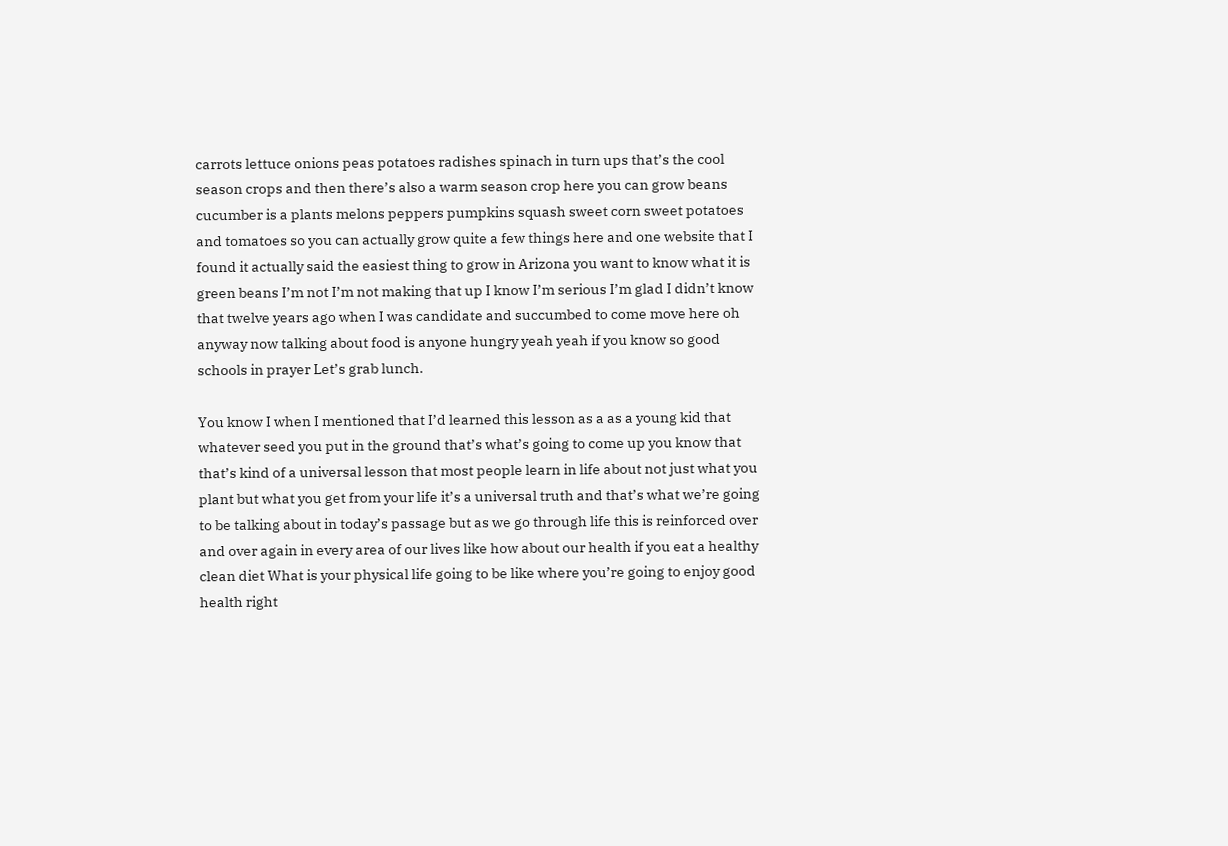carrots lettuce onions peas potatoes radishes spinach in turn ups that’s the cool season crops and then there’s also a warm season crop here you can grow beans cucumber is a plants melons peppers pumpkins squash sweet corn sweet potatoes and tomatoes so you can actually grow quite a few things here and one website that I found it actually said the easiest thing to grow in Arizona you want to know what it is green beans I’m not I’m not making that up I know I’m serious I’m glad I didn’t know that twelve years ago when I was candidate and succumbed to come move here oh anyway now talking about food is anyone hungry yeah yeah if you know so good schools in prayer Let’s grab lunch.

You know I when I mentioned that I’d learned this lesson as a as a young kid that whatever seed you put in the ground that’s what’s going to come up you know that that’s kind of a universal lesson that most people learn in life about not just what you plant but what you get from your life it’s a universal truth and that’s what we’re going to be talking about in today’s passage but as we go through life this is reinforced over and over again in every area of our lives like how about our health if you eat a healthy clean diet What is your physical life going to be like where you’re going to enjoy good health right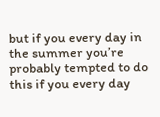but if you every day in the summer you’re probably tempted to do this if you every day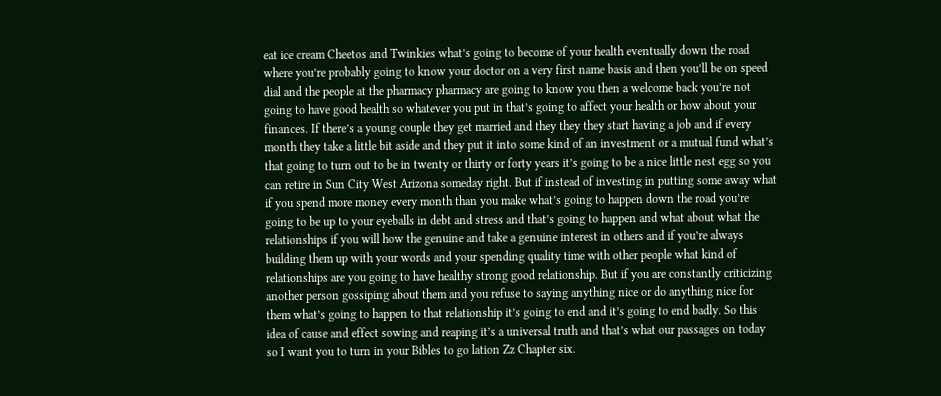eat ice cream Cheetos and Twinkies what’s going to become of your health eventually down the road where you’re probably going to know your doctor on a very first name basis and then you’ll be on speed dial and the people at the pharmacy pharmacy are going to know you then a welcome back you’re not going to have good health so whatever you put in that’s going to affect your health or how about your finances. If there’s a young couple they get married and they they they start having a job and if every month they take a little bit aside and they put it into some kind of an investment or a mutual fund what’s that going to turn out to be in twenty or thirty or forty years it’s going to be a nice little nest egg so you can retire in Sun City West Arizona someday right. But if instead of investing in putting some away what if you spend more money every month than you make what’s going to happen down the road you’re going to be up to your eyeballs in debt and stress and that’s going to happen and what about what the relationships if you will how the genuine and take a genuine interest in others and if you’re always building them up with your words and your spending quality time with other people what kind of relationships are you going to have healthy strong good relationship. But if you are constantly criticizing another person gossiping about them and you refuse to saying anything nice or do anything nice for them what’s going to happen to that relationship it’s going to end and it’s going to end badly. So this idea of cause and effect sowing and reaping it’s a universal truth and that’s what our passages on today so I want you to turn in your Bibles to go lation Zz Chapter six.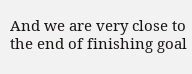And we are very close to the end of finishing goal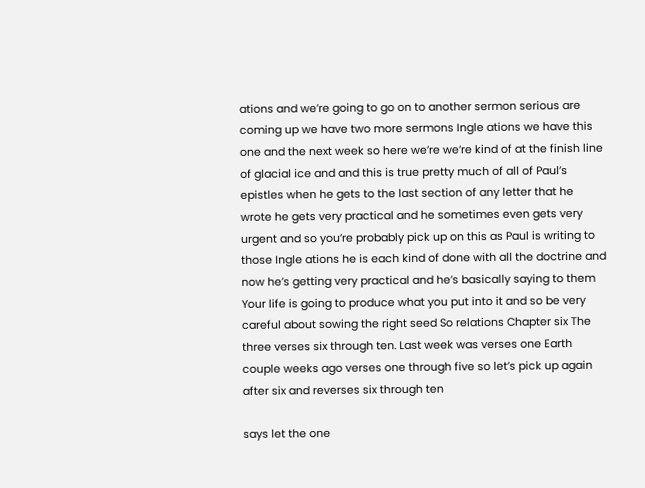ations and we’re going to go on to another sermon serious are coming up we have two more sermons Ingle ations we have this one and the next week so here we’re we’re kind of at the finish line of glacial ice and and this is true pretty much of all of Paul’s epistles when he gets to the last section of any letter that he wrote he gets very practical and he sometimes even gets very urgent and so you’re probably pick up on this as Paul is writing to those Ingle ations he is each kind of done with all the doctrine and now he’s getting very practical and he’s basically saying to them Your life is going to produce what you put into it and so be very careful about sowing the right seed So relations Chapter six The three verses six through ten. Last week was verses one Earth couple weeks ago verses one through five so let’s pick up again after six and reverses six through ten

says let the one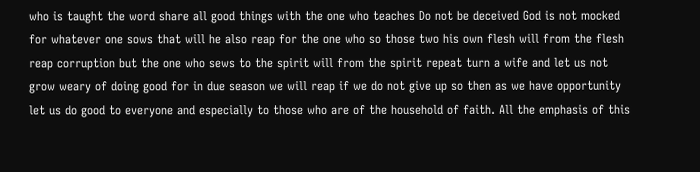who is taught the word share all good things with the one who teaches Do not be deceived God is not mocked for whatever one sows that will he also reap for the one who so those two his own flesh will from the flesh reap corruption but the one who sews to the spirit will from the spirit repeat turn a wife and let us not grow weary of doing good for in due season we will reap if we do not give up so then as we have opportunity let us do good to everyone and especially to those who are of the household of faith. All the emphasis of this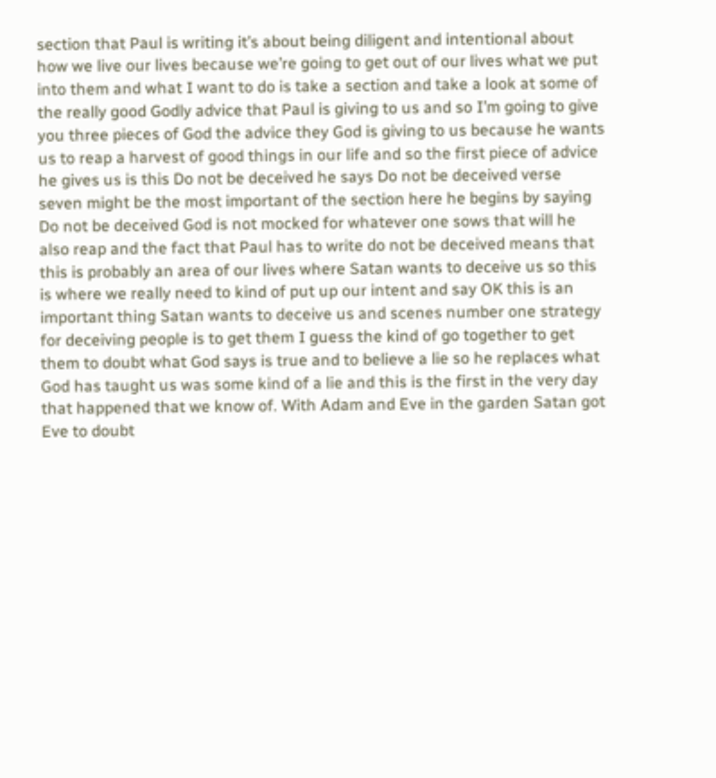section that Paul is writing it’s about being diligent and intentional about how we live our lives because we’re going to get out of our lives what we put into them and what I want to do is take a section and take a look at some of the really good Godly advice that Paul is giving to us and so I’m going to give you three pieces of God the advice they God is giving to us because he wants us to reap a harvest of good things in our life and so the first piece of advice he gives us is this Do not be deceived he says Do not be deceived verse seven might be the most important of the section here he begins by saying Do not be deceived God is not mocked for whatever one sows that will he also reap and the fact that Paul has to write do not be deceived means that this is probably an area of our lives where Satan wants to deceive us so this is where we really need to kind of put up our intent and say OK this is an important thing Satan wants to deceive us and scenes number one strategy for deceiving people is to get them I guess the kind of go together to get them to doubt what God says is true and to believe a lie so he replaces what God has taught us was some kind of a lie and this is the first in the very day that happened that we know of. With Adam and Eve in the garden Satan got Eve to doubt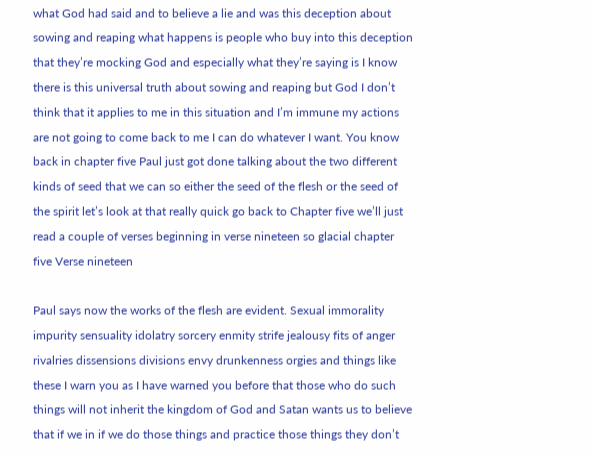what God had said and to believe a lie and was this deception about sowing and reaping what happens is people who buy into this deception that they’re mocking God and especially what they’re saying is I know there is this universal truth about sowing and reaping but God I don’t think that it applies to me in this situation and I’m immune my actions are not going to come back to me I can do whatever I want. You know back in chapter five Paul just got done talking about the two different kinds of seed that we can so either the seed of the flesh or the seed of the spirit let’s look at that really quick go back to Chapter five we’ll just read a couple of verses beginning in verse nineteen so glacial chapter five Verse nineteen

Paul says now the works of the flesh are evident. Sexual immorality impurity sensuality idolatry sorcery enmity strife jealousy fits of anger rivalries dissensions divisions envy drunkenness orgies and things like these I warn you as I have warned you before that those who do such things will not inherit the kingdom of God and Satan wants us to believe that if we in if we do those things and practice those things they don’t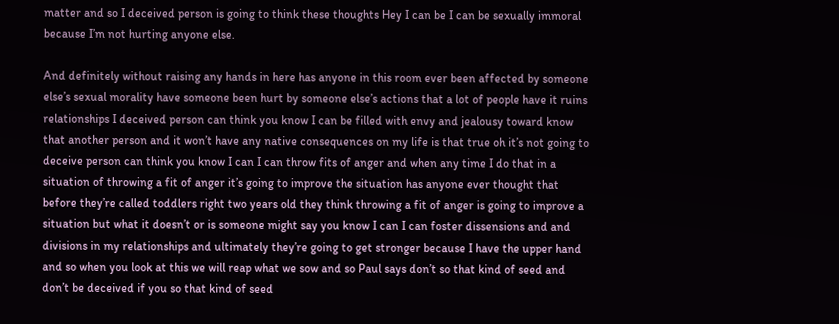matter and so I deceived person is going to think these thoughts Hey I can be I can be sexually immoral because I’m not hurting anyone else.

And definitely without raising any hands in here has anyone in this room ever been affected by someone else’s sexual morality have someone been hurt by someone else’s actions that a lot of people have it ruins relationships I deceived person can think you know I can be filled with envy and jealousy toward know that another person and it won’t have any native consequences on my life is that true oh it’s not going to deceive person can think you know I can I can throw fits of anger and when any time I do that in a situation of throwing a fit of anger it’s going to improve the situation has anyone ever thought that before they’re called toddlers right two years old they think throwing a fit of anger is going to improve a situation but what it doesn’t or is someone might say you know I can I can foster dissensions and and divisions in my relationships and ultimately they’re going to get stronger because I have the upper hand and so when you look at this we will reap what we sow and so Paul says don’t so that kind of seed and don’t be deceived if you so that kind of seed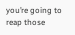you’re going to reap those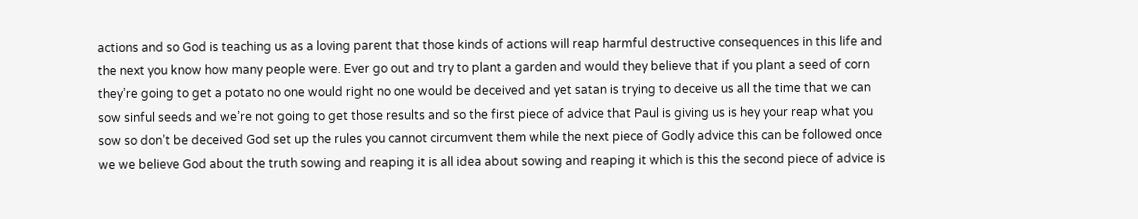actions and so God is teaching us as a loving parent that those kinds of actions will reap harmful destructive consequences in this life and the next you know how many people were. Ever go out and try to plant a garden and would they believe that if you plant a seed of corn they’re going to get a potato no one would right no one would be deceived and yet satan is trying to deceive us all the time that we can sow sinful seeds and we’re not going to get those results and so the first piece of advice that Paul is giving us is hey your reap what you sow so don’t be deceived God set up the rules you cannot circumvent them while the next piece of Godly advice this can be followed once we we believe God about the truth sowing and reaping it is all idea about sowing and reaping it which is this the second piece of advice is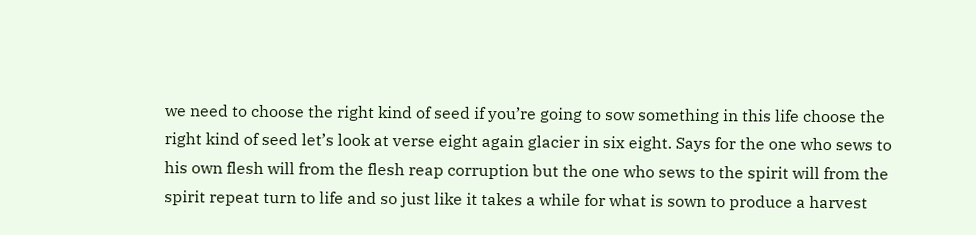we need to choose the right kind of seed if you’re going to sow something in this life choose the right kind of seed let’s look at verse eight again glacier in six eight. Says for the one who sews to his own flesh will from the flesh reap corruption but the one who sews to the spirit will from the spirit repeat turn to life and so just like it takes a while for what is sown to produce a harvest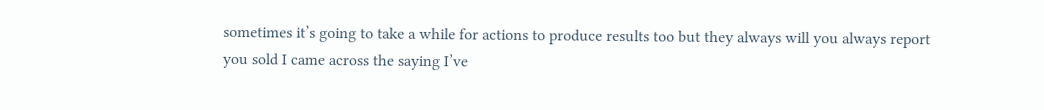sometimes it’s going to take a while for actions to produce results too but they always will you always report you sold I came across the saying I’ve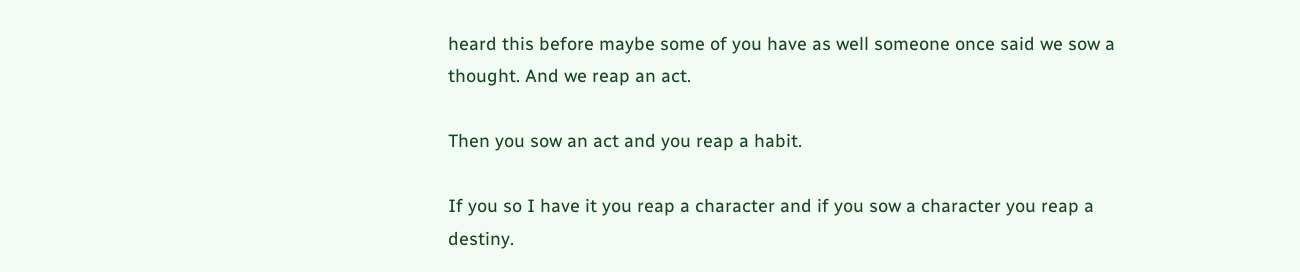heard this before maybe some of you have as well someone once said we sow a thought. And we reap an act.

Then you sow an act and you reap a habit.

If you so I have it you reap a character and if you sow a character you reap a destiny.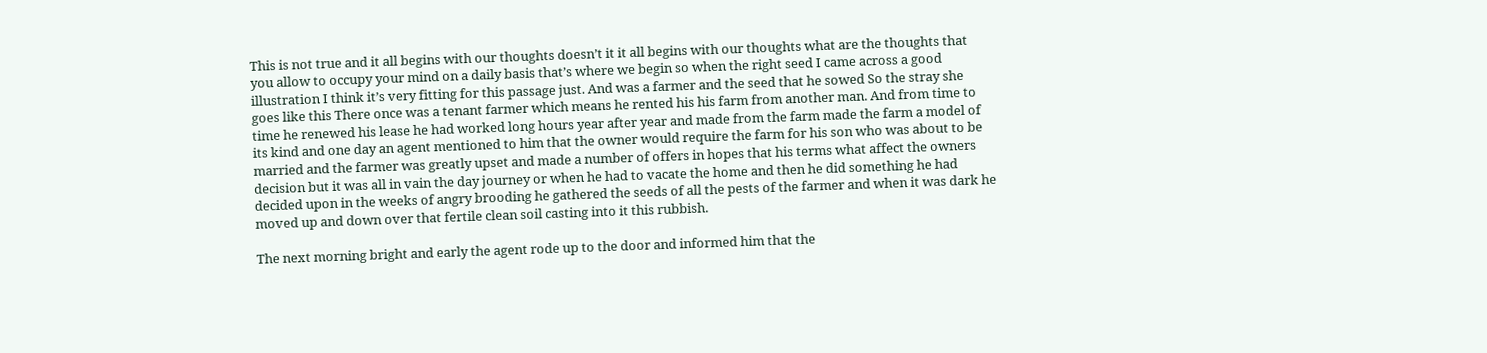This is not true and it all begins with our thoughts doesn’t it it all begins with our thoughts what are the thoughts that you allow to occupy your mind on a daily basis that’s where we begin so when the right seed I came across a good illustration I think it’s very fitting for this passage just. And was a farmer and the seed that he sowed So the stray she goes like this There once was a tenant farmer which means he rented his his farm from another man. And from time to time he renewed his lease he had worked long hours year after year and made from the farm made the farm a model of its kind and one day an agent mentioned to him that the owner would require the farm for his son who was about to be married and the farmer was greatly upset and made a number of offers in hopes that his terms what affect the owners decision but it was all in vain the day journey or when he had to vacate the home and then he did something he had decided upon in the weeks of angry brooding he gathered the seeds of all the pests of the farmer and when it was dark he moved up and down over that fertile clean soil casting into it this rubbish.

The next morning bright and early the agent rode up to the door and informed him that the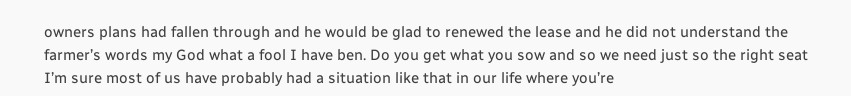owners plans had fallen through and he would be glad to renewed the lease and he did not understand the farmer’s words my God what a fool I have ben. Do you get what you sow and so we need just so the right seat I’m sure most of us have probably had a situation like that in our life where you’re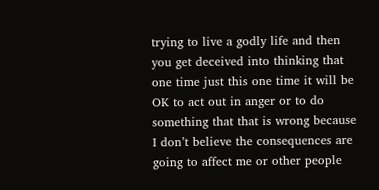trying to live a godly life and then you get deceived into thinking that one time just this one time it will be OK to act out in anger or to do something that that is wrong because I don’t believe the consequences are going to affect me or other people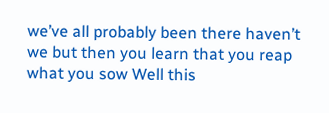we’ve all probably been there haven’t we but then you learn that you reap what you sow Well this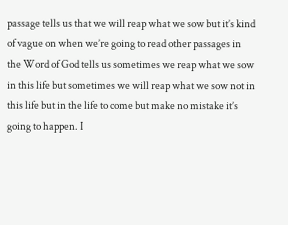passage tells us that we will reap what we sow but it’s kind of vague on when we’re going to read other passages in the Word of God tells us sometimes we reap what we sow in this life but sometimes we will reap what we sow not in this life but in the life to come but make no mistake it’s going to happen. I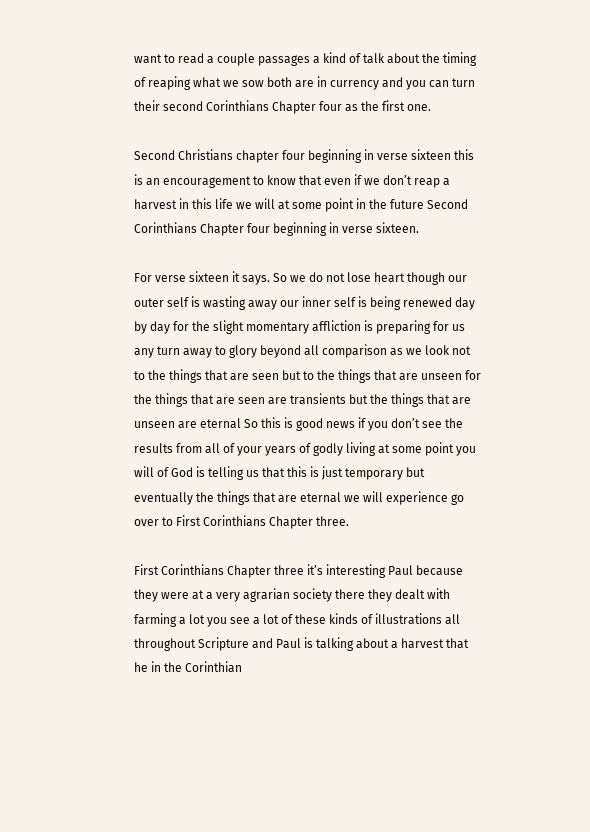want to read a couple passages a kind of talk about the timing of reaping what we sow both are in currency and you can turn their second Corinthians Chapter four as the first one.

Second Christians chapter four beginning in verse sixteen this is an encouragement to know that even if we don’t reap a harvest in this life we will at some point in the future Second Corinthians Chapter four beginning in verse sixteen.

For verse sixteen it says. So we do not lose heart though our outer self is wasting away our inner self is being renewed day by day for the slight momentary affliction is preparing for us any turn away to glory beyond all comparison as we look not to the things that are seen but to the things that are unseen for the things that are seen are transients but the things that are unseen are eternal So this is good news if you don’t see the results from all of your years of godly living at some point you will of God is telling us that this is just temporary but eventually the things that are eternal we will experience go over to First Corinthians Chapter three.

First Corinthians Chapter three it’s interesting Paul because they were at a very agrarian society there they dealt with farming a lot you see a lot of these kinds of illustrations all throughout Scripture and Paul is talking about a harvest that he in the Corinthian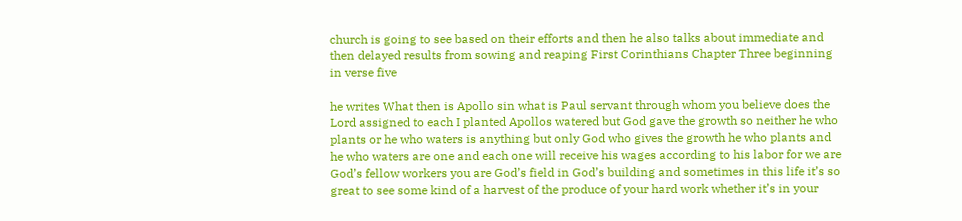church is going to see based on their efforts and then he also talks about immediate and then delayed results from sowing and reaping First Corinthians Chapter Three beginning in verse five

he writes What then is Apollo sin what is Paul servant through whom you believe does the Lord assigned to each I planted Apollos watered but God gave the growth so neither he who plants or he who waters is anything but only God who gives the growth he who plants and he who waters are one and each one will receive his wages according to his labor for we are God’s fellow workers you are God’s field in God’s building and sometimes in this life it’s so great to see some kind of a harvest of the produce of your hard work whether it’s in your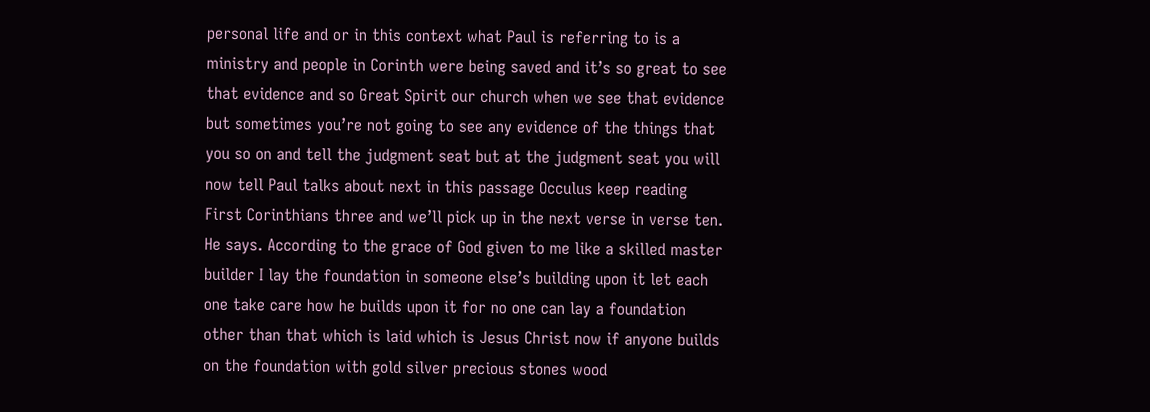personal life and or in this context what Paul is referring to is a ministry and people in Corinth were being saved and it’s so great to see that evidence and so Great Spirit our church when we see that evidence but sometimes you’re not going to see any evidence of the things that you so on and tell the judgment seat but at the judgment seat you will now tell Paul talks about next in this passage Occulus keep reading First Corinthians three and we’ll pick up in the next verse in verse ten. He says. According to the grace of God given to me like a skilled master builder I lay the foundation in someone else’s building upon it let each one take care how he builds upon it for no one can lay a foundation other than that which is laid which is Jesus Christ now if anyone builds on the foundation with gold silver precious stones wood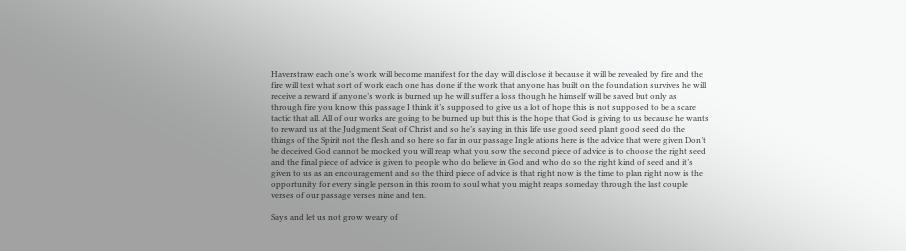Haverstraw each one’s work will become manifest for the day will disclose it because it will be revealed by fire and the fire will test what sort of work each one has done if the work that anyone has built on the foundation survives he will receive a reward if anyone’s work is burned up he will suffer a loss though he himself will be saved but only as through fire you know this passage I think it’s supposed to give us a lot of hope this is not supposed to be a scare tactic that all. All of our works are going to be burned up but this is the hope that God is giving to us because he wants to reward us at the Judgment Seat of Christ and so he’s saying in this life use good seed plant good seed do the things of the Spirit not the flesh and so here so far in our passage Ingle ations here is the advice that were given Don’t be deceived God cannot be mocked you will reap what you sow the second piece of advice is to choose the right seed and the final piece of advice is given to people who do believe in God and who do so the right kind of seed and it’s given to us as an encouragement and so the third piece of advice is that right now is the time to plan right now is the opportunity for every single person in this room to soul what you might reaps someday through the last couple verses of our passage verses nine and ten.

Says and let us not grow weary of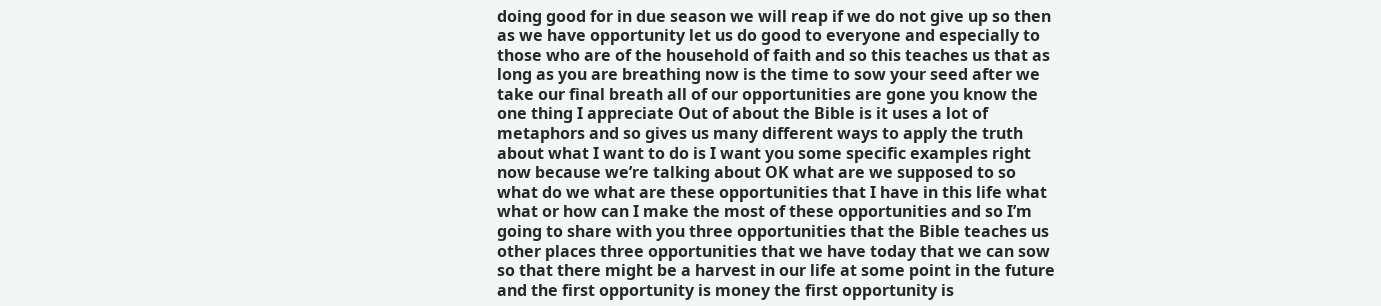doing good for in due season we will reap if we do not give up so then as we have opportunity let us do good to everyone and especially to those who are of the household of faith and so this teaches us that as long as you are breathing now is the time to sow your seed after we take our final breath all of our opportunities are gone you know the one thing I appreciate Out of about the Bible is it uses a lot of metaphors and so gives us many different ways to apply the truth about what I want to do is I want you some specific examples right now because we’re talking about OK what are we supposed to so what do we what are these opportunities that I have in this life what what or how can I make the most of these opportunities and so I’m going to share with you three opportunities that the Bible teaches us other places three opportunities that we have today that we can sow so that there might be a harvest in our life at some point in the future and the first opportunity is money the first opportunity is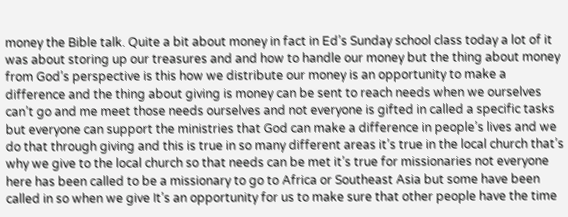money the Bible talk. Quite a bit about money in fact in Ed’s Sunday school class today a lot of it was about storing up our treasures and and how to handle our money but the thing about money from God’s perspective is this how we distribute our money is an opportunity to make a difference and the thing about giving is money can be sent to reach needs when we ourselves can’t go and me meet those needs ourselves and not everyone is gifted in called a specific tasks but everyone can support the ministries that God can make a difference in people’s lives and we do that through giving and this is true in so many different areas it’s true in the local church that’s why we give to the local church so that needs can be met it’s true for missionaries not everyone here has been called to be a missionary to go to Africa or Southeast Asia but some have been called in so when we give It’s an opportunity for us to make sure that other people have the time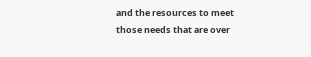and the resources to meet those needs that are over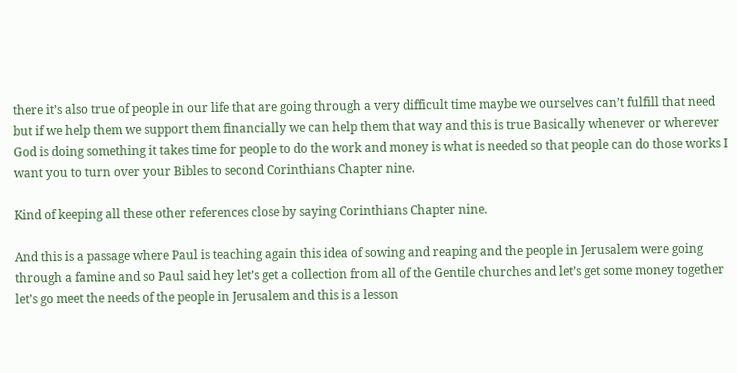there it’s also true of people in our life that are going through a very difficult time maybe we ourselves can’t fulfill that need but if we help them we support them financially we can help them that way and this is true Basically whenever or wherever God is doing something it takes time for people to do the work and money is what is needed so that people can do those works I want you to turn over your Bibles to second Corinthians Chapter nine.

Kind of keeping all these other references close by saying Corinthians Chapter nine.

And this is a passage where Paul is teaching again this idea of sowing and reaping and the people in Jerusalem were going through a famine and so Paul said hey let’s get a collection from all of the Gentile churches and let’s get some money together let’s go meet the needs of the people in Jerusalem and this is a lesson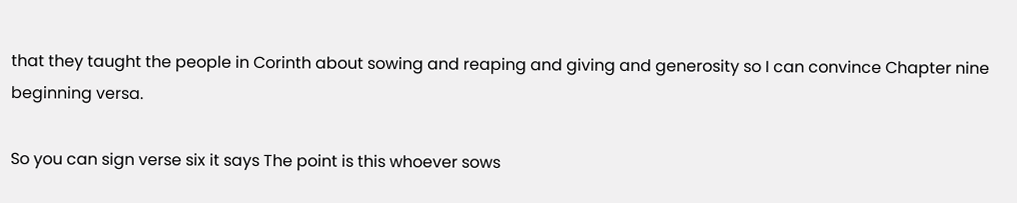that they taught the people in Corinth about sowing and reaping and giving and generosity so I can convince Chapter nine beginning versa.

So you can sign verse six it says The point is this whoever sows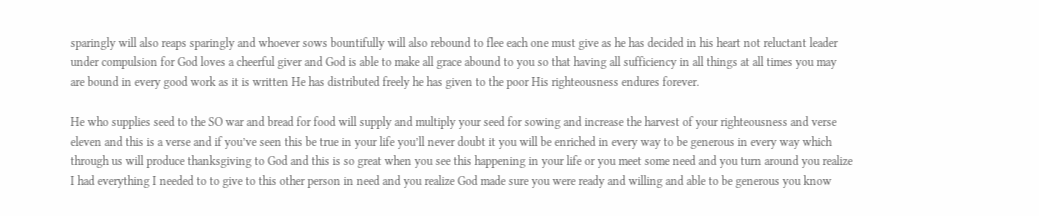sparingly will also reaps sparingly and whoever sows bountifully will also rebound to flee each one must give as he has decided in his heart not reluctant leader under compulsion for God loves a cheerful giver and God is able to make all grace abound to you so that having all sufficiency in all things at all times you may are bound in every good work as it is written He has distributed freely he has given to the poor His righteousness endures forever.

He who supplies seed to the SO war and bread for food will supply and multiply your seed for sowing and increase the harvest of your righteousness and verse eleven and this is a verse and if you’ve seen this be true in your life you’ll never doubt it you will be enriched in every way to be generous in every way which through us will produce thanksgiving to God and this is so great when you see this happening in your life or you meet some need and you turn around you realize I had everything I needed to to give to this other person in need and you realize God made sure you were ready and willing and able to be generous you know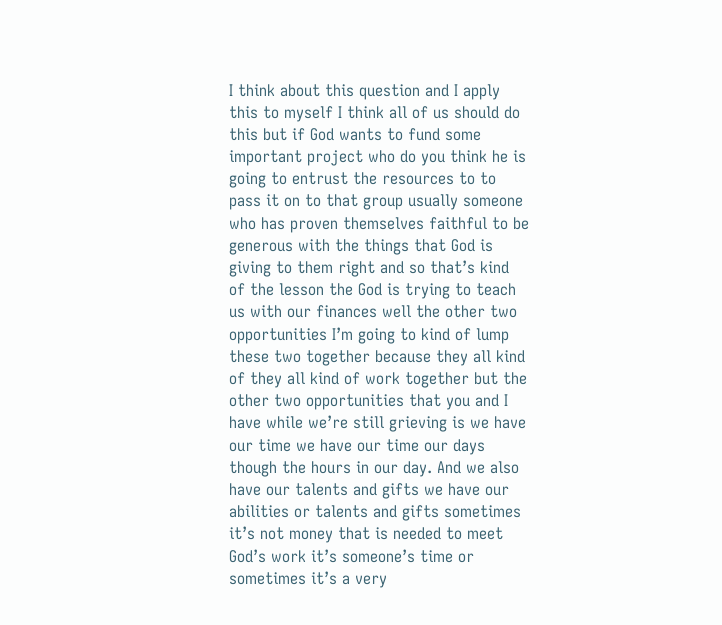I think about this question and I apply this to myself I think all of us should do this but if God wants to fund some important project who do you think he is going to entrust the resources to to pass it on to that group usually someone who has proven themselves faithful to be generous with the things that God is giving to them right and so that’s kind of the lesson the God is trying to teach us with our finances well the other two opportunities I’m going to kind of lump these two together because they all kind of they all kind of work together but the other two opportunities that you and I have while we’re still grieving is we have our time we have our time our days though the hours in our day. And we also have our talents and gifts we have our abilities or talents and gifts sometimes it’s not money that is needed to meet God’s work it’s someone’s time or sometimes it’s a very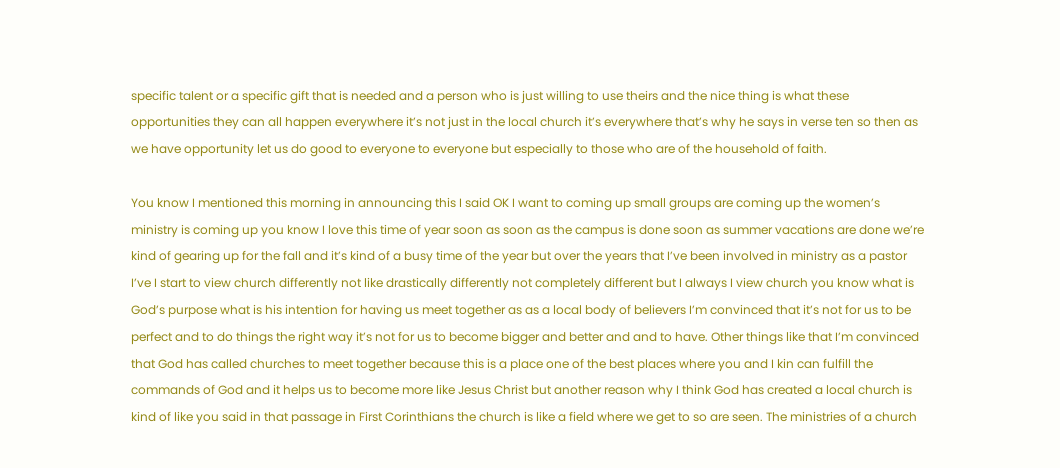specific talent or a specific gift that is needed and a person who is just willing to use theirs and the nice thing is what these opportunities they can all happen everywhere it’s not just in the local church it’s everywhere that’s why he says in verse ten so then as we have opportunity let us do good to everyone to everyone but especially to those who are of the household of faith.

You know I mentioned this morning in announcing this I said OK I want to coming up small groups are coming up the women’s ministry is coming up you know I love this time of year soon as soon as the campus is done soon as summer vacations are done we’re kind of gearing up for the fall and it’s kind of a busy time of the year but over the years that I’ve been involved in ministry as a pastor I’ve I start to view church differently not like drastically differently not completely different but I always I view church you know what is God’s purpose what is his intention for having us meet together as as a local body of believers I’m convinced that it’s not for us to be perfect and to do things the right way it’s not for us to become bigger and better and and to have. Other things like that I’m convinced that God has called churches to meet together because this is a place one of the best places where you and I kin can fulfill the commands of God and it helps us to become more like Jesus Christ but another reason why I think God has created a local church is kind of like you said in that passage in First Corinthians the church is like a field where we get to so are seen. The ministries of a church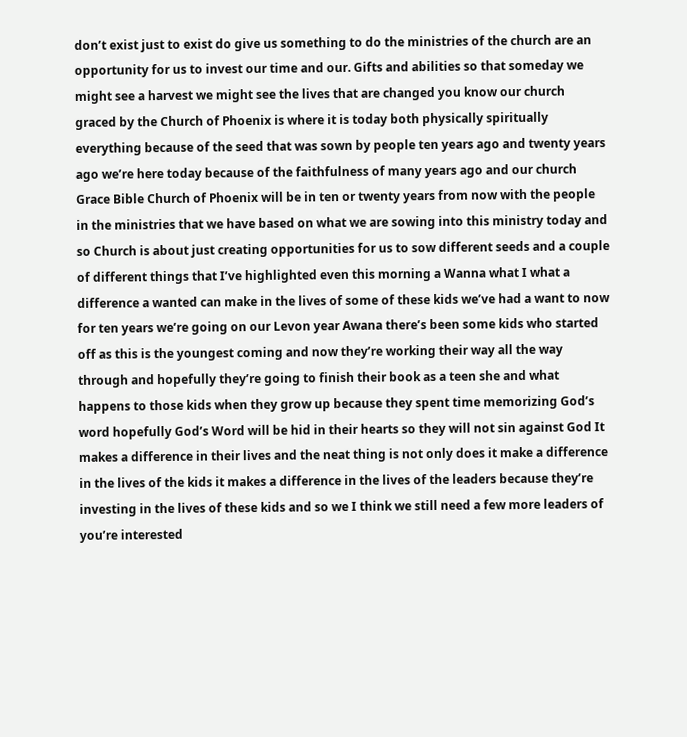don’t exist just to exist do give us something to do the ministries of the church are an opportunity for us to invest our time and our. Gifts and abilities so that someday we might see a harvest we might see the lives that are changed you know our church graced by the Church of Phoenix is where it is today both physically spiritually everything because of the seed that was sown by people ten years ago and twenty years ago we’re here today because of the faithfulness of many years ago and our church Grace Bible Church of Phoenix will be in ten or twenty years from now with the people in the ministries that we have based on what we are sowing into this ministry today and so Church is about just creating opportunities for us to sow different seeds and a couple of different things that I’ve highlighted even this morning a Wanna what I what a difference a wanted can make in the lives of some of these kids we’ve had a want to now for ten years we’re going on our Levon year Awana there’s been some kids who started off as this is the youngest coming and now they’re working their way all the way through and hopefully they’re going to finish their book as a teen she and what happens to those kids when they grow up because they spent time memorizing God’s word hopefully God’s Word will be hid in their hearts so they will not sin against God It makes a difference in their lives and the neat thing is not only does it make a difference in the lives of the kids it makes a difference in the lives of the leaders because they’re investing in the lives of these kids and so we I think we still need a few more leaders of you’re interested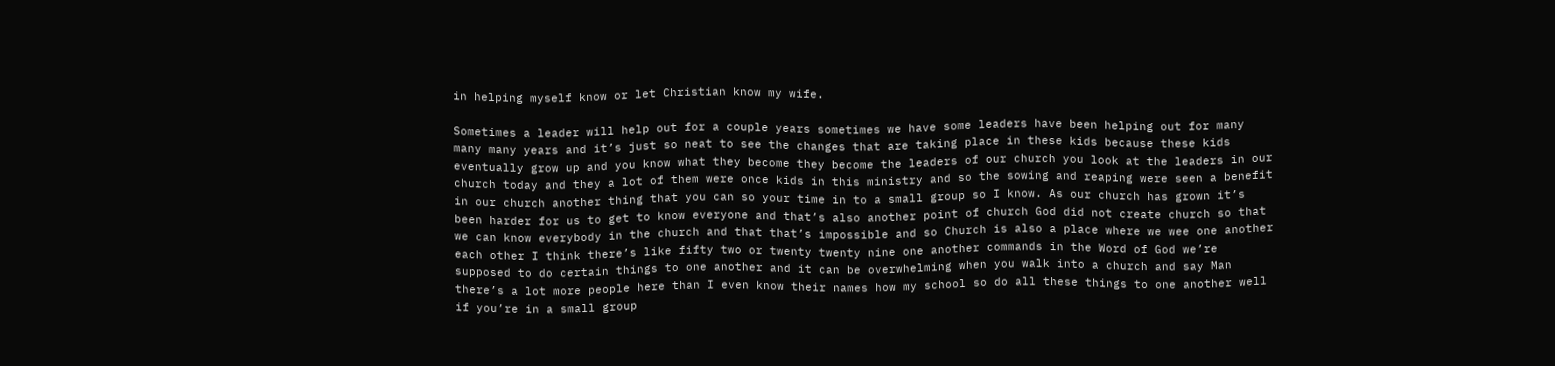in helping myself know or let Christian know my wife.

Sometimes a leader will help out for a couple years sometimes we have some leaders have been helping out for many many many years and it’s just so neat to see the changes that are taking place in these kids because these kids eventually grow up and you know what they become they become the leaders of our church you look at the leaders in our church today and they a lot of them were once kids in this ministry and so the sowing and reaping were seen a benefit in our church another thing that you can so your time in to a small group so I know. As our church has grown it’s been harder for us to get to know everyone and that’s also another point of church God did not create church so that we can know everybody in the church and that that’s impossible and so Church is also a place where we wee one another each other I think there’s like fifty two or twenty twenty nine one another commands in the Word of God we’re supposed to do certain things to one another and it can be overwhelming when you walk into a church and say Man there’s a lot more people here than I even know their names how my school so do all these things to one another well if you’re in a small group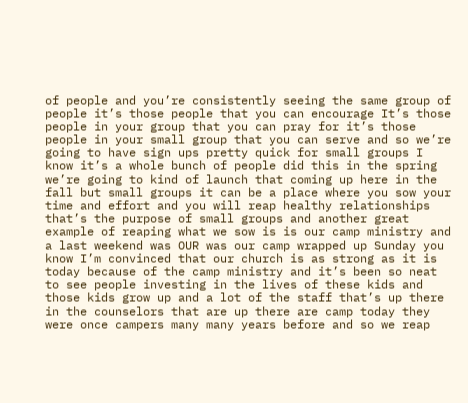of people and you’re consistently seeing the same group of people it’s those people that you can encourage It’s those people in your group that you can pray for it’s those people in your small group that you can serve and so we’re going to have sign ups pretty quick for small groups I know it’s a whole bunch of people did this in the spring we’re going to kind of launch that coming up here in the fall but small groups it can be a place where you sow your time and effort and you will reap healthy relationships that’s the purpose of small groups and another great example of reaping what we sow is is our camp ministry and a last weekend was OUR was our camp wrapped up Sunday you know I’m convinced that our church is as strong as it is today because of the camp ministry and it’s been so neat to see people investing in the lives of these kids and those kids grow up and a lot of the staff that’s up there in the counselors that are up there are camp today they were once campers many many years before and so we reap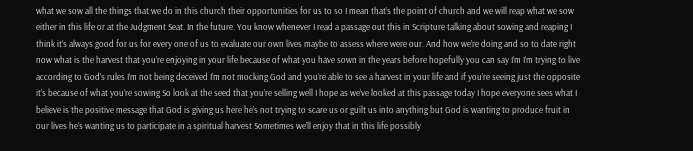what we sow all the things that we do in this church their opportunities for us to so I mean that’s the point of church and we will reap what we sow either in this life or at the Judgment Seat. In the future. You know whenever I read a passage out this in Scripture talking about sowing and reaping I think it’s always good for us for every one of us to evaluate our own lives maybe to assess where were our. And how we’re doing and so to date right now what is the harvest that you’re enjoying in your life because of what you have sown in the years before hopefully you can say I’m I’m trying to live according to God’s rules I’m not being deceived I’m not mocking God and you’re able to see a harvest in your life and if you’re seeing just the opposite it’s because of what you’re sowing So look at the seed that you’re selling well I hope as we’ve looked at this passage today I hope everyone sees what I believe is the positive message that God is giving us here he’s not trying to scare us or guilt us into anything but God is wanting to produce fruit in our lives he’s wanting us to participate in a spiritual harvest Sometimes we’ll enjoy that in this life possibly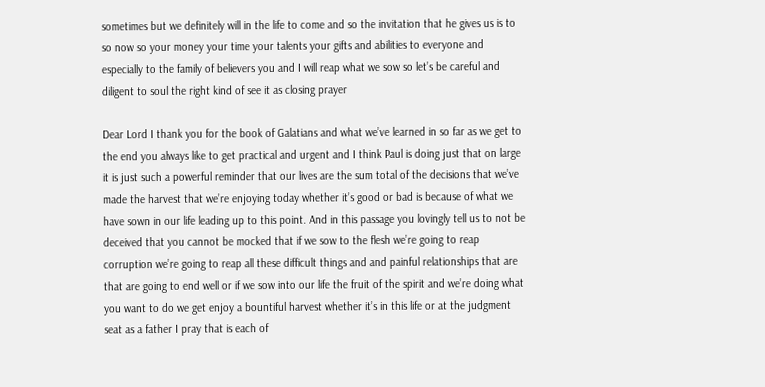sometimes but we definitely will in the life to come and so the invitation that he gives us is to so now so your money your time your talents your gifts and abilities to everyone and especially to the family of believers you and I will reap what we sow so let’s be careful and diligent to soul the right kind of see it as closing prayer

Dear Lord I thank you for the book of Galatians and what we’ve learned in so far as we get to the end you always like to get practical and urgent and I think Paul is doing just that on large it is just such a powerful reminder that our lives are the sum total of the decisions that we’ve made the harvest that we’re enjoying today whether it’s good or bad is because of what we have sown in our life leading up to this point. And in this passage you lovingly tell us to not be deceived that you cannot be mocked that if we sow to the flesh we’re going to reap corruption we’re going to reap all these difficult things and and painful relationships that are that are going to end well or if we sow into our life the fruit of the spirit and we’re doing what you want to do we get enjoy a bountiful harvest whether it’s in this life or at the judgment seat as a father I pray that is each of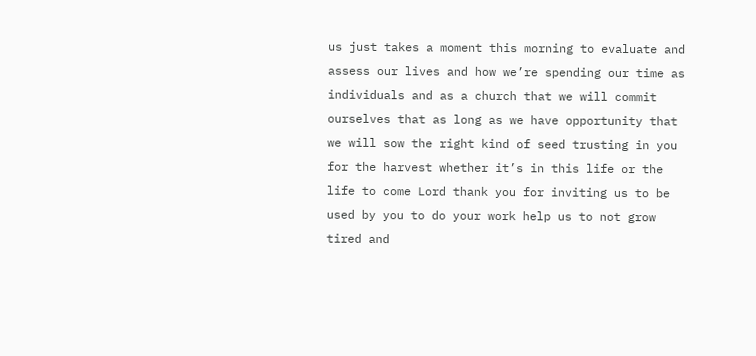us just takes a moment this morning to evaluate and assess our lives and how we’re spending our time as individuals and as a church that we will commit ourselves that as long as we have opportunity that we will sow the right kind of seed trusting in you for the harvest whether it’s in this life or the life to come Lord thank you for inviting us to be used by you to do your work help us to not grow tired and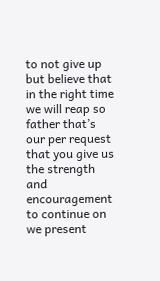to not give up but believe that in the right time we will reap so father that’s our per request that you give us the strength and encouragement to continue on we present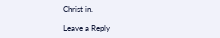Christ in.

Leave a Reply